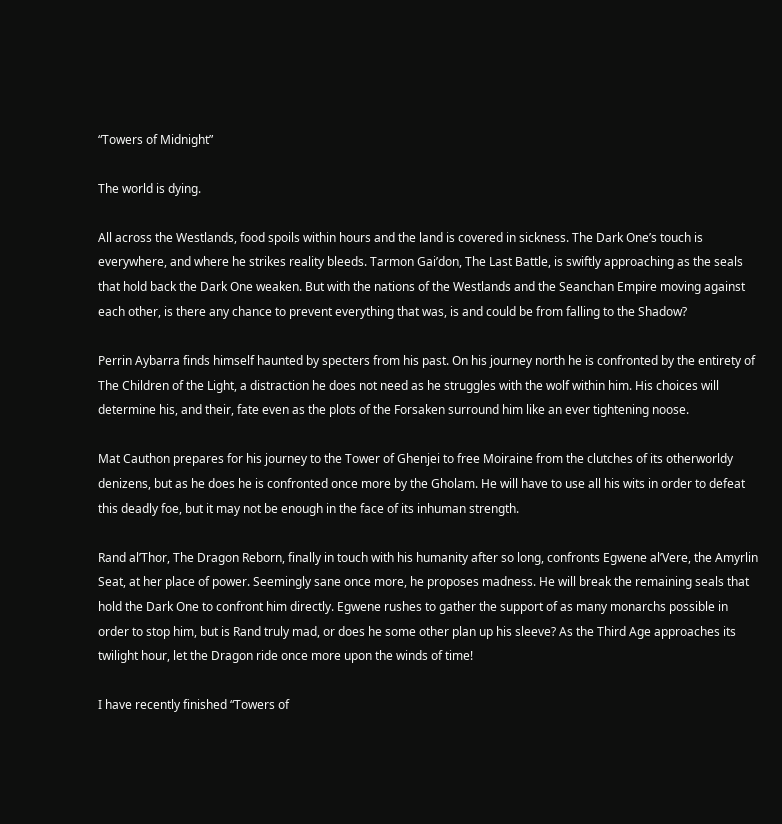“Towers of Midnight”

The world is dying.

All across the Westlands, food spoils within hours and the land is covered in sickness. The Dark One’s touch is everywhere, and where he strikes reality bleeds. Tarmon Gai’don, The Last Battle, is swiftly approaching as the seals that hold back the Dark One weaken. But with the nations of the Westlands and the Seanchan Empire moving against each other, is there any chance to prevent everything that was, is and could be from falling to the Shadow?

Perrin Aybarra finds himself haunted by specters from his past. On his journey north he is confronted by the entirety of The Children of the Light, a distraction he does not need as he struggles with the wolf within him. His choices will determine his, and their, fate even as the plots of the Forsaken surround him like an ever tightening noose.

Mat Cauthon prepares for his journey to the Tower of Ghenjei to free Moiraine from the clutches of its otherworldy denizens, but as he does he is confronted once more by the Gholam. He will have to use all his wits in order to defeat this deadly foe, but it may not be enough in the face of its inhuman strength.

Rand al’Thor, The Dragon Reborn, finally in touch with his humanity after so long, confronts Egwene al’Vere, the Amyrlin Seat, at her place of power. Seemingly sane once more, he proposes madness. He will break the remaining seals that hold the Dark One to confront him directly. Egwene rushes to gather the support of as many monarchs possible in order to stop him, but is Rand truly mad, or does he some other plan up his sleeve? As the Third Age approaches its twilight hour, let the Dragon ride once more upon the winds of time!

I have recently finished “Towers of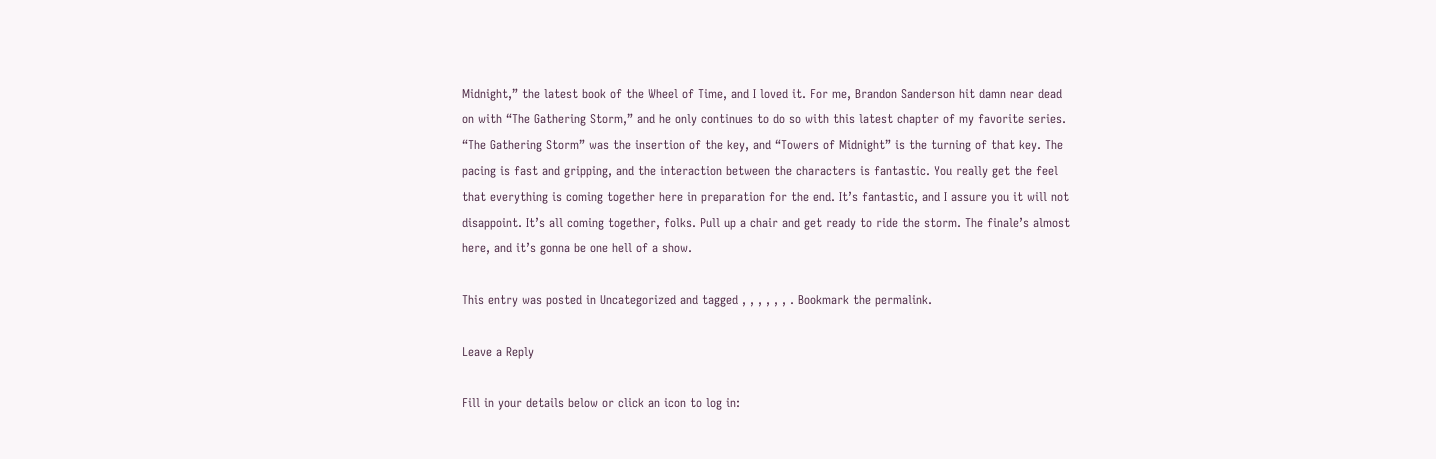Midnight,” the latest book of the Wheel of Time, and I loved it. For me, Brandon Sanderson hit damn near dead on with “The Gathering Storm,” and he only continues to do so with this latest chapter of my favorite series. “The Gathering Storm” was the insertion of the key, and “Towers of Midnight” is the turning of that key. The pacing is fast and gripping, and the interaction between the characters is fantastic. You really get the feel that everything is coming together here in preparation for the end. It’s fantastic, and I assure you it will not disappoint. It’s all coming together, folks. Pull up a chair and get ready to ride the storm. The finale’s almost here, and it’s gonna be one hell of a show.

This entry was posted in Uncategorized and tagged , , , , , , . Bookmark the permalink.

Leave a Reply

Fill in your details below or click an icon to log in: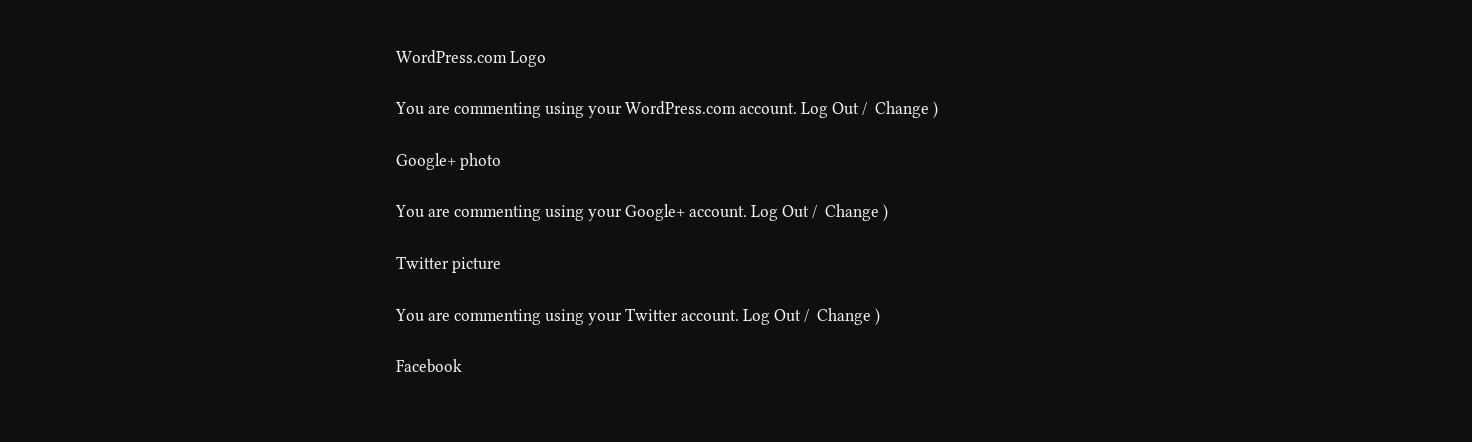WordPress.com Logo

You are commenting using your WordPress.com account. Log Out /  Change )

Google+ photo

You are commenting using your Google+ account. Log Out /  Change )

Twitter picture

You are commenting using your Twitter account. Log Out /  Change )

Facebook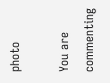photo

You are commenting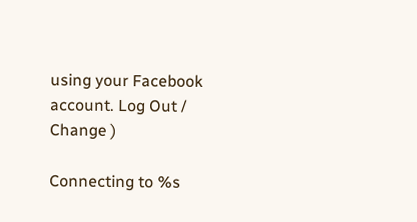using your Facebook account. Log Out /  Change )

Connecting to %s